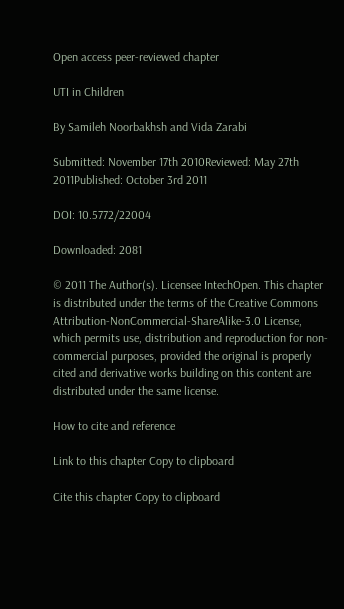Open access peer-reviewed chapter

UTI in Children

By Samileh Noorbakhsh and Vida Zarabi

Submitted: November 17th 2010Reviewed: May 27th 2011Published: October 3rd 2011

DOI: 10.5772/22004

Downloaded: 2081

© 2011 The Author(s). Licensee IntechOpen. This chapter is distributed under the terms of the Creative Commons Attribution-NonCommercial-ShareAlike-3.0 License, which permits use, distribution and reproduction for non-commercial purposes, provided the original is properly cited and derivative works building on this content are distributed under the same license.

How to cite and reference

Link to this chapter Copy to clipboard

Cite this chapter Copy to clipboard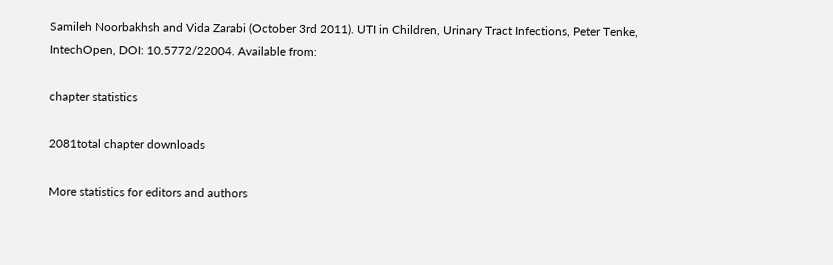Samileh Noorbakhsh and Vida Zarabi (October 3rd 2011). UTI in Children, Urinary Tract Infections, Peter Tenke, IntechOpen, DOI: 10.5772/22004. Available from:

chapter statistics

2081total chapter downloads

More statistics for editors and authors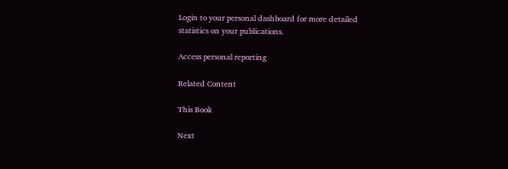Login to your personal dashboard for more detailed statistics on your publications.

Access personal reporting

Related Content

This Book

Next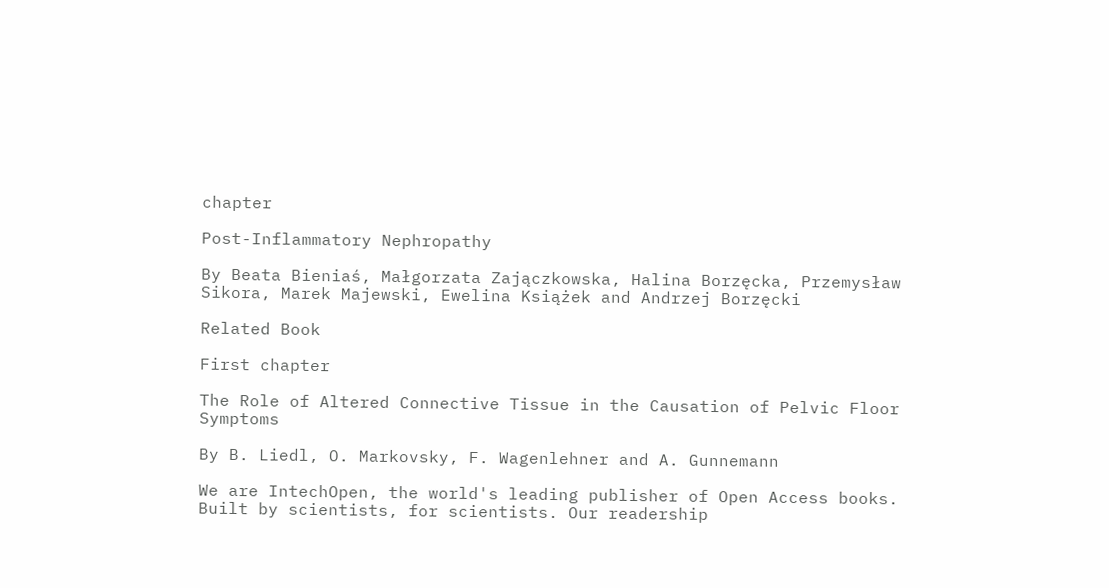chapter

Post-Inflammatory Nephropathy

By Beata Bieniaś, Małgorzata Zajączkowska, Halina Borzęcka, Przemysław Sikora, Marek Majewski, Ewelina Książek and Andrzej Borzęcki

Related Book

First chapter

The Role of Altered Connective Tissue in the Causation of Pelvic Floor Symptoms

By B. Liedl, O. Markovsky, F. Wagenlehner and A. Gunnemann

We are IntechOpen, the world's leading publisher of Open Access books. Built by scientists, for scientists. Our readership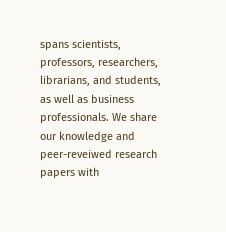spans scientists, professors, researchers, librarians, and students, as well as business professionals. We share our knowledge and peer-reveiwed research papers with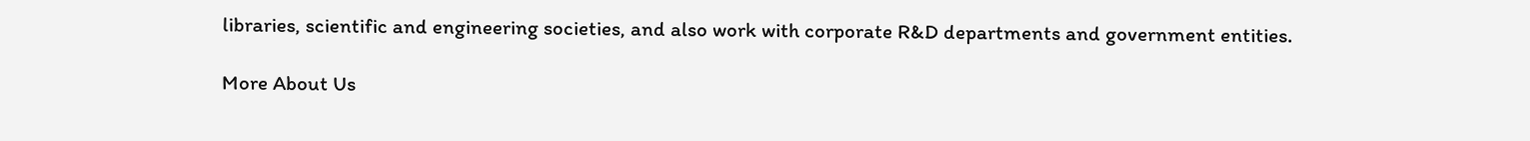libraries, scientific and engineering societies, and also work with corporate R&D departments and government entities.

More About Us